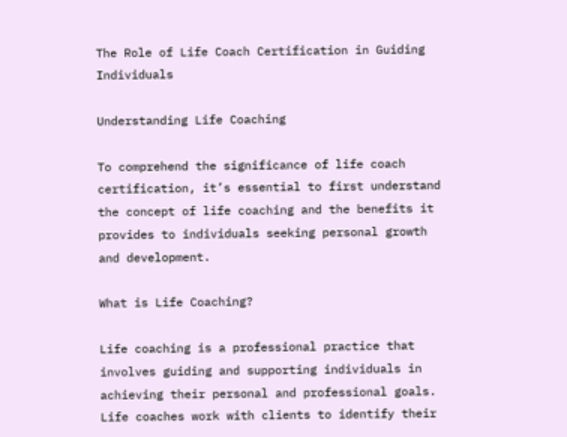The Role of Life Coach Certification in Guiding Individuals

Understanding Life Coaching

To comprehend the significance of life coach certification, it’s essential to first understand the concept of life coaching and the benefits it provides to individuals seeking personal growth and development.

What is Life Coaching?

Life coaching is a professional practice that involves guiding and supporting individuals in achieving their personal and professional goals. Life coaches work with clients to identify their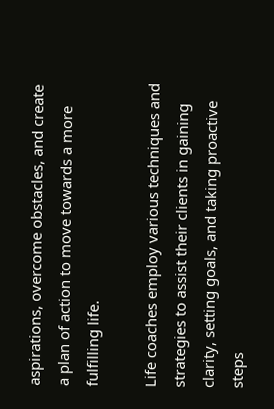aspirations, overcome obstacles, and create a plan of action to move towards a more fulfilling life.

Life coaches employ various techniques and strategies to assist their clients in gaining clarity, setting goals, and taking proactive steps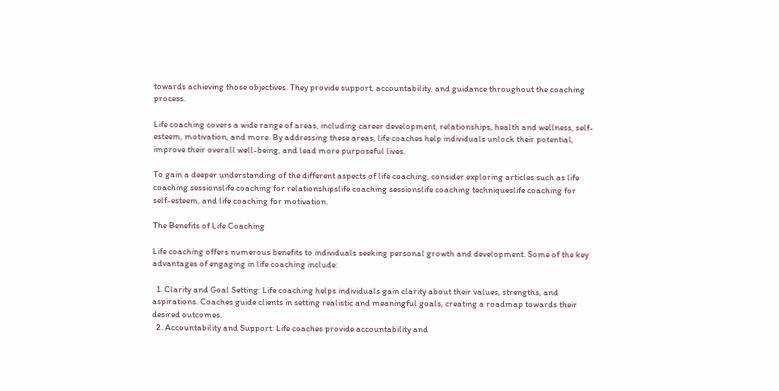towards achieving those objectives. They provide support, accountability, and guidance throughout the coaching process.

Life coaching covers a wide range of areas, including career development, relationships, health and wellness, self-esteem, motivation, and more. By addressing these areas, life coaches help individuals unlock their potential, improve their overall well-being, and lead more purposeful lives.

To gain a deeper understanding of the different aspects of life coaching, consider exploring articles such as life coaching sessionslife coaching for relationshipslife coaching sessionslife coaching techniqueslife coaching for self-esteem, and life coaching for motivation.

The Benefits of Life Coaching

Life coaching offers numerous benefits to individuals seeking personal growth and development. Some of the key advantages of engaging in life coaching include:

  1. Clarity and Goal Setting: Life coaching helps individuals gain clarity about their values, strengths, and aspirations. Coaches guide clients in setting realistic and meaningful goals, creating a roadmap towards their desired outcomes.
  2. Accountability and Support: Life coaches provide accountability and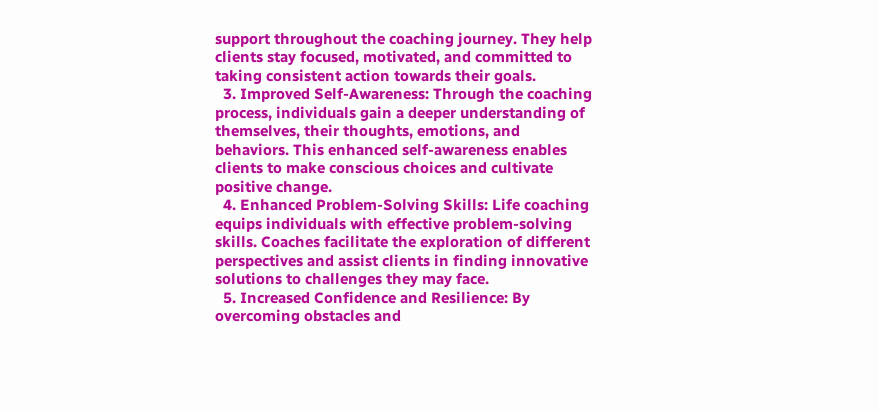support throughout the coaching journey. They help clients stay focused, motivated, and committed to taking consistent action towards their goals.
  3. Improved Self-Awareness: Through the coaching process, individuals gain a deeper understanding of themselves, their thoughts, emotions, and behaviors. This enhanced self-awareness enables clients to make conscious choices and cultivate positive change.
  4. Enhanced Problem-Solving Skills: Life coaching equips individuals with effective problem-solving skills. Coaches facilitate the exploration of different perspectives and assist clients in finding innovative solutions to challenges they may face.
  5. Increased Confidence and Resilience: By overcoming obstacles and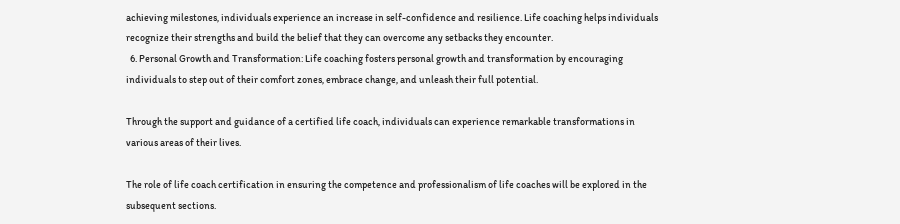achieving milestones, individuals experience an increase in self-confidence and resilience. Life coaching helps individuals recognize their strengths and build the belief that they can overcome any setbacks they encounter.
  6. Personal Growth and Transformation: Life coaching fosters personal growth and transformation by encouraging individuals to step out of their comfort zones, embrace change, and unleash their full potential.

Through the support and guidance of a certified life coach, individuals can experience remarkable transformations in various areas of their lives.

The role of life coach certification in ensuring the competence and professionalism of life coaches will be explored in the subsequent sections.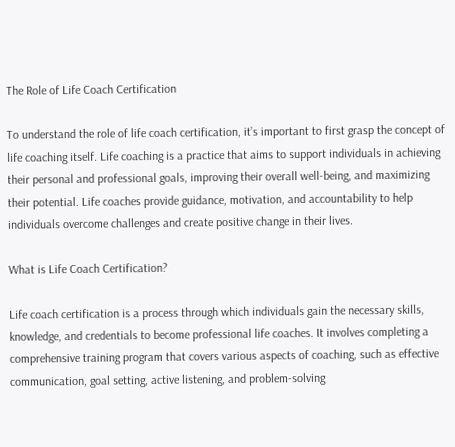The Role of Life Coach Certification

To understand the role of life coach certification, it’s important to first grasp the concept of life coaching itself. Life coaching is a practice that aims to support individuals in achieving their personal and professional goals, improving their overall well-being, and maximizing their potential. Life coaches provide guidance, motivation, and accountability to help individuals overcome challenges and create positive change in their lives.

What is Life Coach Certification?

Life coach certification is a process through which individuals gain the necessary skills, knowledge, and credentials to become professional life coaches. It involves completing a comprehensive training program that covers various aspects of coaching, such as effective communication, goal setting, active listening, and problem-solving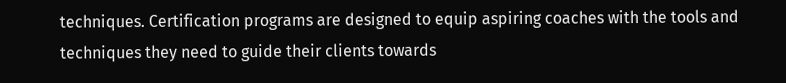techniques. Certification programs are designed to equip aspiring coaches with the tools and techniques they need to guide their clients towards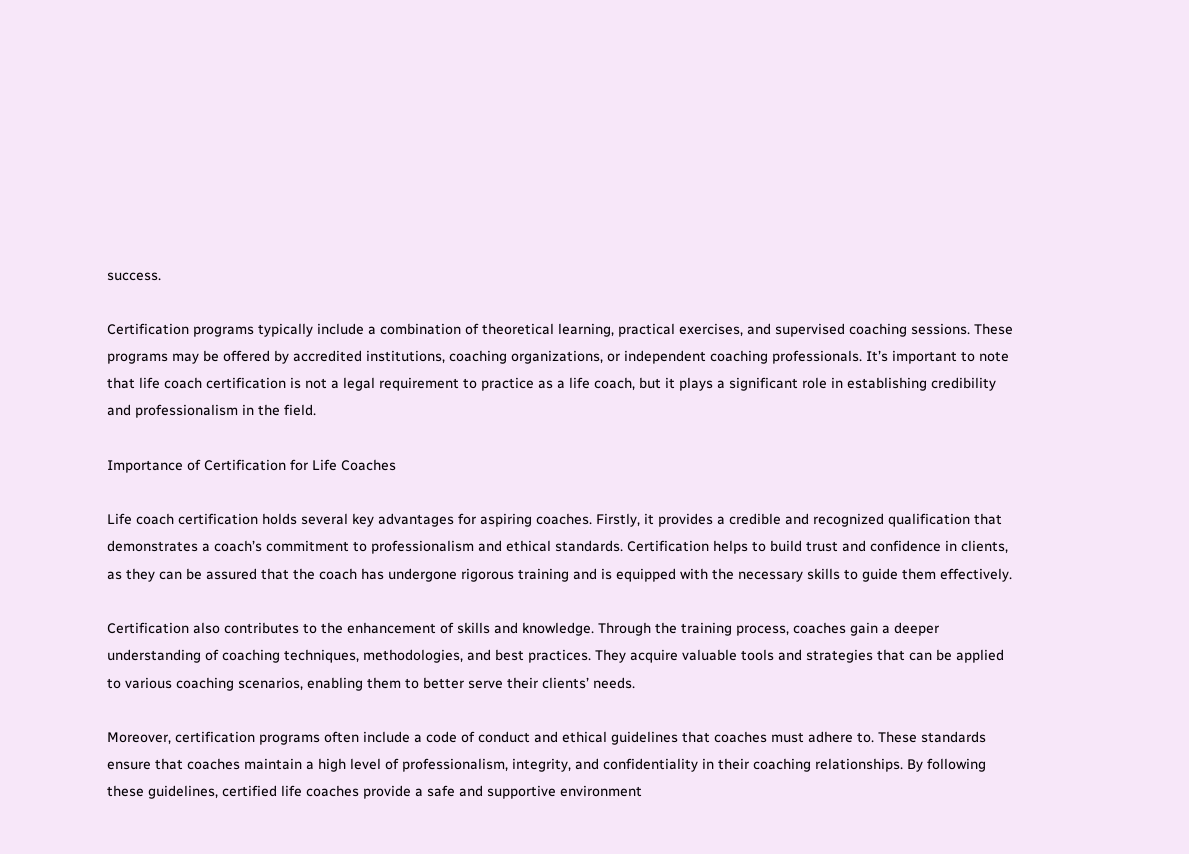success.

Certification programs typically include a combination of theoretical learning, practical exercises, and supervised coaching sessions. These programs may be offered by accredited institutions, coaching organizations, or independent coaching professionals. It’s important to note that life coach certification is not a legal requirement to practice as a life coach, but it plays a significant role in establishing credibility and professionalism in the field.

Importance of Certification for Life Coaches

Life coach certification holds several key advantages for aspiring coaches. Firstly, it provides a credible and recognized qualification that demonstrates a coach’s commitment to professionalism and ethical standards. Certification helps to build trust and confidence in clients, as they can be assured that the coach has undergone rigorous training and is equipped with the necessary skills to guide them effectively.

Certification also contributes to the enhancement of skills and knowledge. Through the training process, coaches gain a deeper understanding of coaching techniques, methodologies, and best practices. They acquire valuable tools and strategies that can be applied to various coaching scenarios, enabling them to better serve their clients’ needs.

Moreover, certification programs often include a code of conduct and ethical guidelines that coaches must adhere to. These standards ensure that coaches maintain a high level of professionalism, integrity, and confidentiality in their coaching relationships. By following these guidelines, certified life coaches provide a safe and supportive environment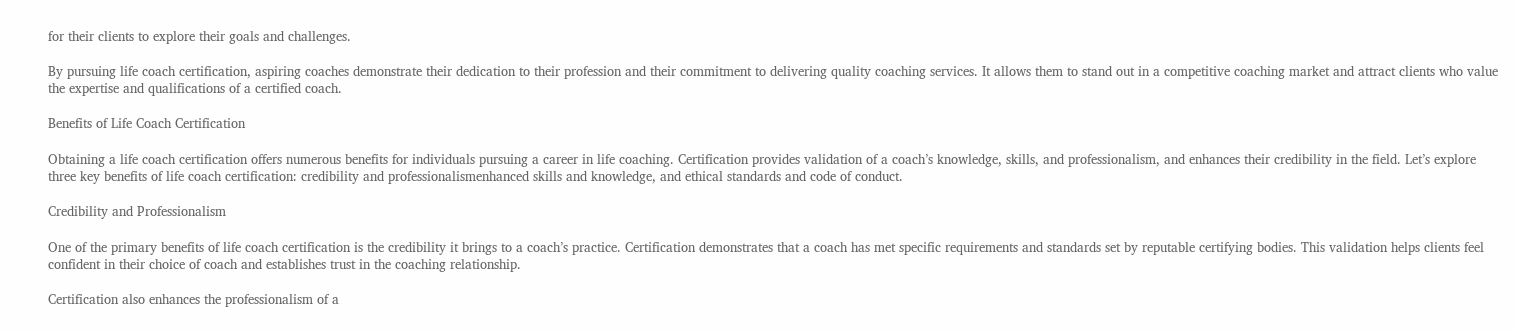for their clients to explore their goals and challenges.

By pursuing life coach certification, aspiring coaches demonstrate their dedication to their profession and their commitment to delivering quality coaching services. It allows them to stand out in a competitive coaching market and attract clients who value the expertise and qualifications of a certified coach.

Benefits of Life Coach Certification

Obtaining a life coach certification offers numerous benefits for individuals pursuing a career in life coaching. Certification provides validation of a coach’s knowledge, skills, and professionalism, and enhances their credibility in the field. Let’s explore three key benefits of life coach certification: credibility and professionalismenhanced skills and knowledge, and ethical standards and code of conduct.

Credibility and Professionalism

One of the primary benefits of life coach certification is the credibility it brings to a coach’s practice. Certification demonstrates that a coach has met specific requirements and standards set by reputable certifying bodies. This validation helps clients feel confident in their choice of coach and establishes trust in the coaching relationship.

Certification also enhances the professionalism of a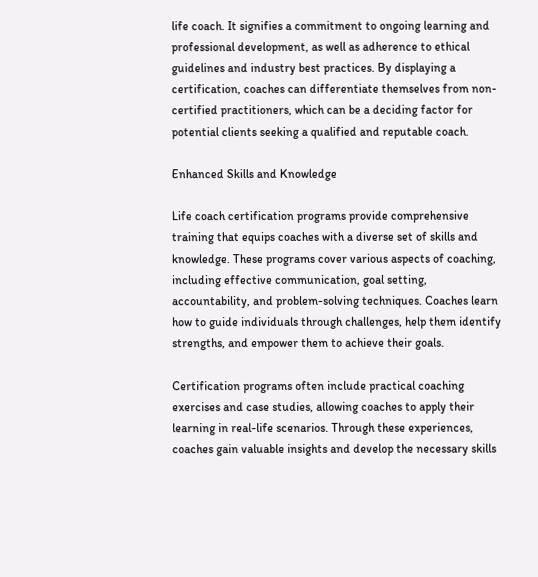life coach. It signifies a commitment to ongoing learning and professional development, as well as adherence to ethical guidelines and industry best practices. By displaying a certification, coaches can differentiate themselves from non-certified practitioners, which can be a deciding factor for potential clients seeking a qualified and reputable coach.

Enhanced Skills and Knowledge

Life coach certification programs provide comprehensive training that equips coaches with a diverse set of skills and knowledge. These programs cover various aspects of coaching, including effective communication, goal setting, accountability, and problem-solving techniques. Coaches learn how to guide individuals through challenges, help them identify strengths, and empower them to achieve their goals.

Certification programs often include practical coaching exercises and case studies, allowing coaches to apply their learning in real-life scenarios. Through these experiences, coaches gain valuable insights and develop the necessary skills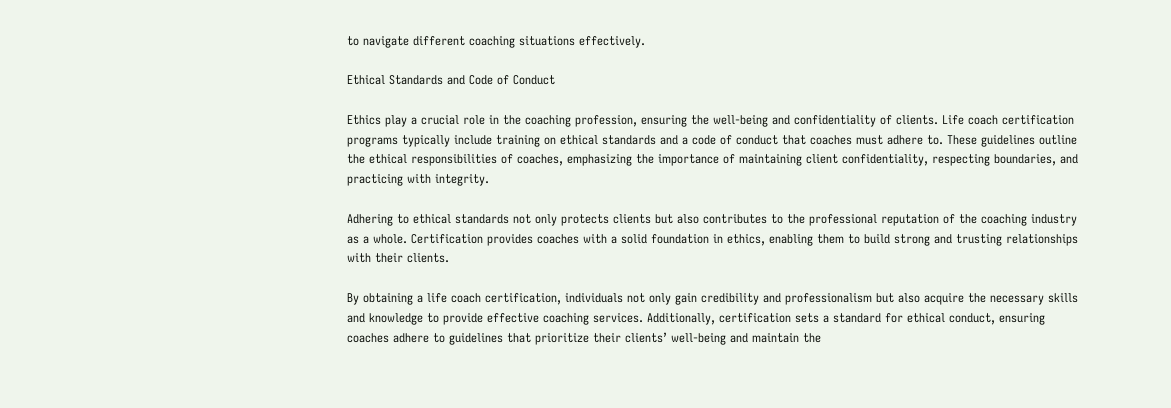to navigate different coaching situations effectively.

Ethical Standards and Code of Conduct

Ethics play a crucial role in the coaching profession, ensuring the well-being and confidentiality of clients. Life coach certification programs typically include training on ethical standards and a code of conduct that coaches must adhere to. These guidelines outline the ethical responsibilities of coaches, emphasizing the importance of maintaining client confidentiality, respecting boundaries, and practicing with integrity.

Adhering to ethical standards not only protects clients but also contributes to the professional reputation of the coaching industry as a whole. Certification provides coaches with a solid foundation in ethics, enabling them to build strong and trusting relationships with their clients.

By obtaining a life coach certification, individuals not only gain credibility and professionalism but also acquire the necessary skills and knowledge to provide effective coaching services. Additionally, certification sets a standard for ethical conduct, ensuring coaches adhere to guidelines that prioritize their clients’ well-being and maintain the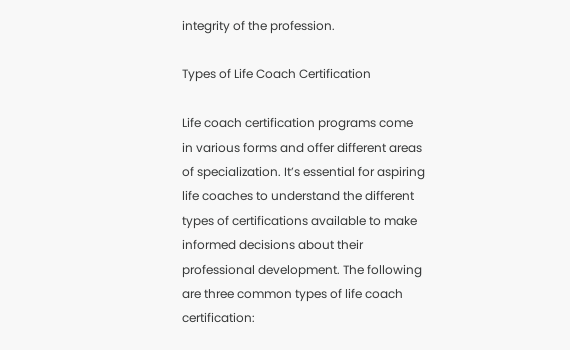integrity of the profession.

Types of Life Coach Certification

Life coach certification programs come in various forms and offer different areas of specialization. It’s essential for aspiring life coaches to understand the different types of certifications available to make informed decisions about their professional development. The following are three common types of life coach certification: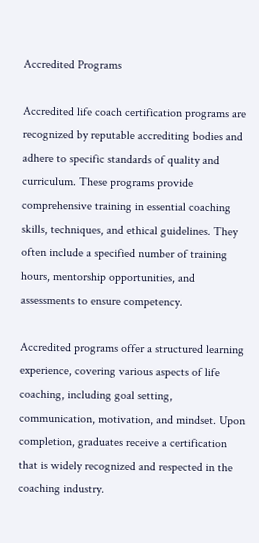Accredited Programs

Accredited life coach certification programs are recognized by reputable accrediting bodies and adhere to specific standards of quality and curriculum. These programs provide comprehensive training in essential coaching skills, techniques, and ethical guidelines. They often include a specified number of training hours, mentorship opportunities, and assessments to ensure competency.

Accredited programs offer a structured learning experience, covering various aspects of life coaching, including goal setting, communication, motivation, and mindset. Upon completion, graduates receive a certification that is widely recognized and respected in the coaching industry.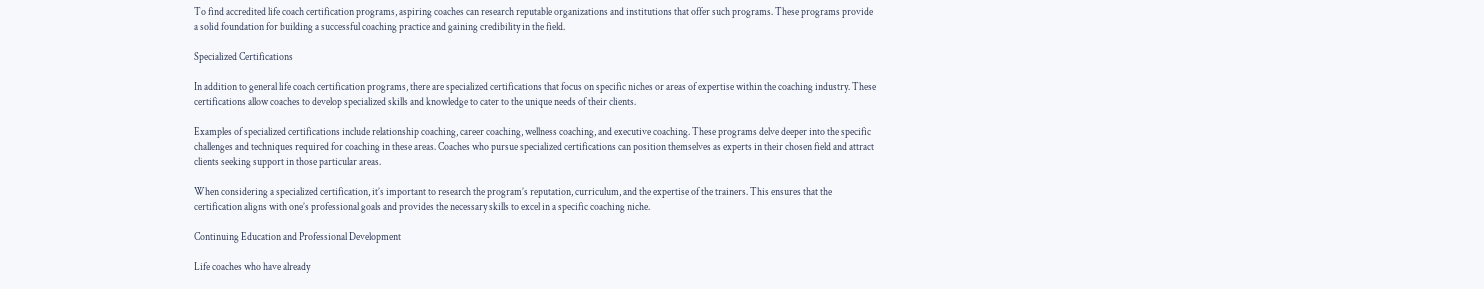To find accredited life coach certification programs, aspiring coaches can research reputable organizations and institutions that offer such programs. These programs provide a solid foundation for building a successful coaching practice and gaining credibility in the field.

Specialized Certifications

In addition to general life coach certification programs, there are specialized certifications that focus on specific niches or areas of expertise within the coaching industry. These certifications allow coaches to develop specialized skills and knowledge to cater to the unique needs of their clients.

Examples of specialized certifications include relationship coaching, career coaching, wellness coaching, and executive coaching. These programs delve deeper into the specific challenges and techniques required for coaching in these areas. Coaches who pursue specialized certifications can position themselves as experts in their chosen field and attract clients seeking support in those particular areas.

When considering a specialized certification, it’s important to research the program’s reputation, curriculum, and the expertise of the trainers. This ensures that the certification aligns with one’s professional goals and provides the necessary skills to excel in a specific coaching niche.

Continuing Education and Professional Development

Life coaches who have already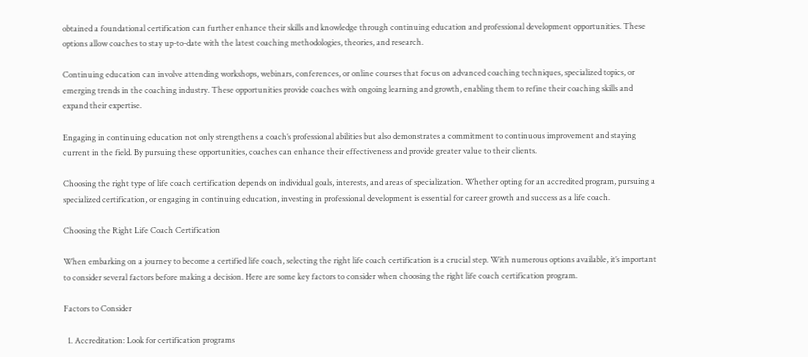obtained a foundational certification can further enhance their skills and knowledge through continuing education and professional development opportunities. These options allow coaches to stay up-to-date with the latest coaching methodologies, theories, and research.

Continuing education can involve attending workshops, webinars, conferences, or online courses that focus on advanced coaching techniques, specialized topics, or emerging trends in the coaching industry. These opportunities provide coaches with ongoing learning and growth, enabling them to refine their coaching skills and expand their expertise.

Engaging in continuing education not only strengthens a coach’s professional abilities but also demonstrates a commitment to continuous improvement and staying current in the field. By pursuing these opportunities, coaches can enhance their effectiveness and provide greater value to their clients.

Choosing the right type of life coach certification depends on individual goals, interests, and areas of specialization. Whether opting for an accredited program, pursuing a specialized certification, or engaging in continuing education, investing in professional development is essential for career growth and success as a life coach.

Choosing the Right Life Coach Certification

When embarking on a journey to become a certified life coach, selecting the right life coach certification is a crucial step. With numerous options available, it’s important to consider several factors before making a decision. Here are some key factors to consider when choosing the right life coach certification program.

Factors to Consider

  1. Accreditation: Look for certification programs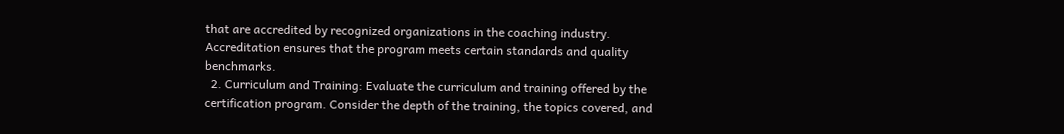that are accredited by recognized organizations in the coaching industry. Accreditation ensures that the program meets certain standards and quality benchmarks.
  2. Curriculum and Training: Evaluate the curriculum and training offered by the certification program. Consider the depth of the training, the topics covered, and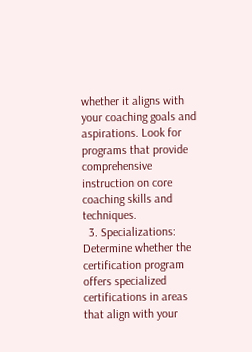whether it aligns with your coaching goals and aspirations. Look for programs that provide comprehensive instruction on core coaching skills and techniques.
  3. Specializations: Determine whether the certification program offers specialized certifications in areas that align with your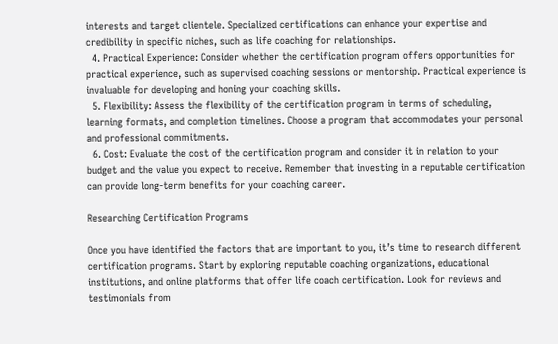interests and target clientele. Specialized certifications can enhance your expertise and credibility in specific niches, such as life coaching for relationships.
  4. Practical Experience: Consider whether the certification program offers opportunities for practical experience, such as supervised coaching sessions or mentorship. Practical experience is invaluable for developing and honing your coaching skills.
  5. Flexibility: Assess the flexibility of the certification program in terms of scheduling, learning formats, and completion timelines. Choose a program that accommodates your personal and professional commitments.
  6. Cost: Evaluate the cost of the certification program and consider it in relation to your budget and the value you expect to receive. Remember that investing in a reputable certification can provide long-term benefits for your coaching career.

Researching Certification Programs

Once you have identified the factors that are important to you, it’s time to research different certification programs. Start by exploring reputable coaching organizations, educational institutions, and online platforms that offer life coach certification. Look for reviews and testimonials from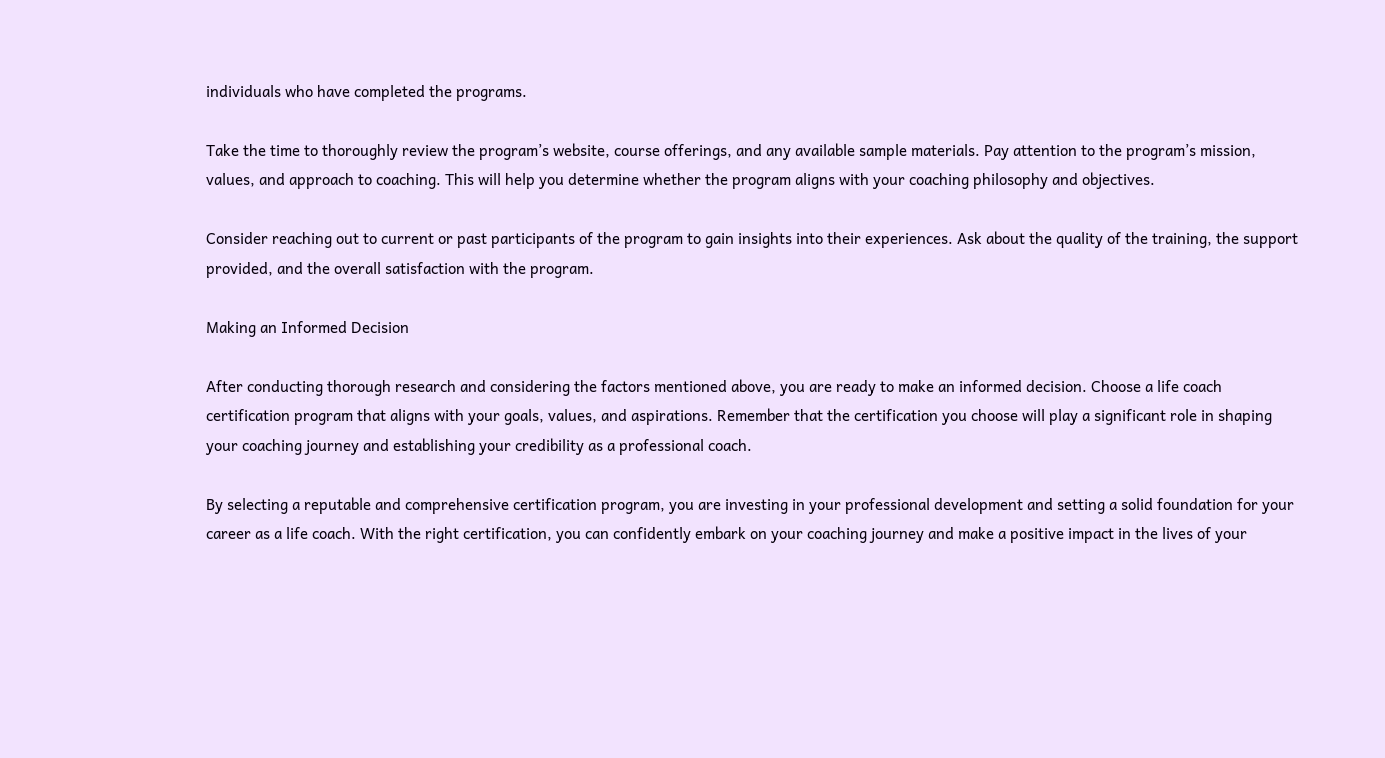individuals who have completed the programs.

Take the time to thoroughly review the program’s website, course offerings, and any available sample materials. Pay attention to the program’s mission, values, and approach to coaching. This will help you determine whether the program aligns with your coaching philosophy and objectives.

Consider reaching out to current or past participants of the program to gain insights into their experiences. Ask about the quality of the training, the support provided, and the overall satisfaction with the program.

Making an Informed Decision

After conducting thorough research and considering the factors mentioned above, you are ready to make an informed decision. Choose a life coach certification program that aligns with your goals, values, and aspirations. Remember that the certification you choose will play a significant role in shaping your coaching journey and establishing your credibility as a professional coach.

By selecting a reputable and comprehensive certification program, you are investing in your professional development and setting a solid foundation for your career as a life coach. With the right certification, you can confidently embark on your coaching journey and make a positive impact in the lives of your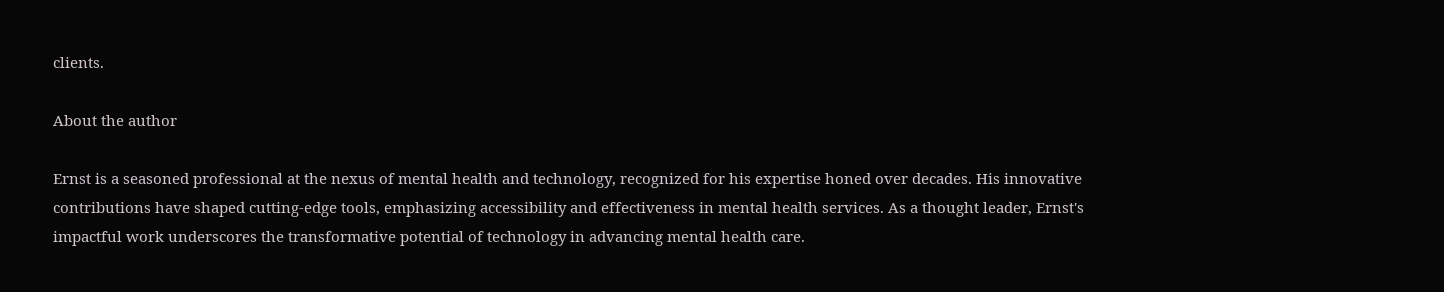clients.

About the author

Ernst is a seasoned professional at the nexus of mental health and technology, recognized for his expertise honed over decades. His innovative contributions have shaped cutting-edge tools, emphasizing accessibility and effectiveness in mental health services. As a thought leader, Ernst's impactful work underscores the transformative potential of technology in advancing mental health care.